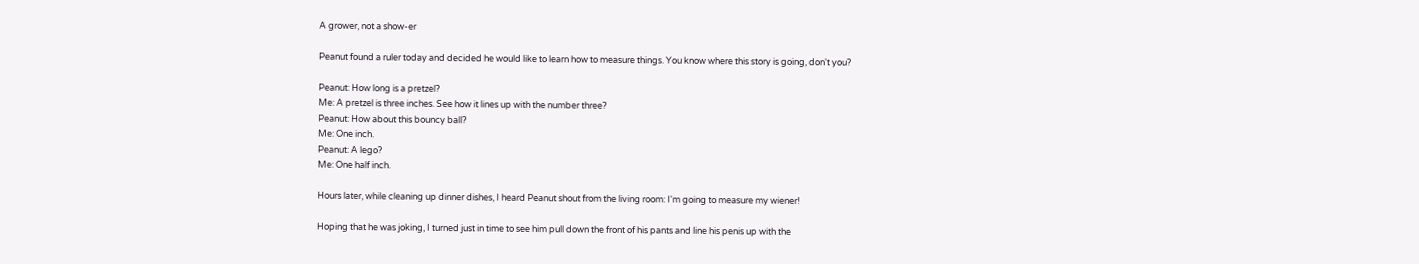A grower, not a show-er

Peanut found a ruler today and decided he would like to learn how to measure things. You know where this story is going, don't you?

Peanut: How long is a pretzel?
Me: A pretzel is three inches. See how it lines up with the number three?
Peanut: How about this bouncy ball?
Me: One inch.
Peanut: A lego?
Me: One half inch.

Hours later, while cleaning up dinner dishes, I heard Peanut shout from the living room: I'm going to measure my wiener!

Hoping that he was joking, I turned just in time to see him pull down the front of his pants and line his penis up with the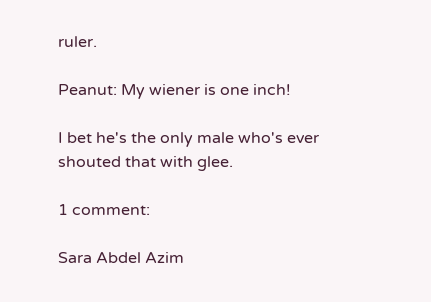ruler.

Peanut: My wiener is one inch!

I bet he's the only male who's ever shouted that with glee.

1 comment:

Sara Abdel Azim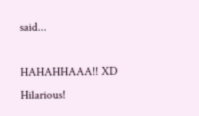said...

HAHAHHAAA!! XD Hilarious!